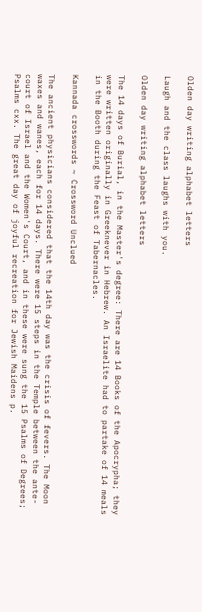Olden day writing alphabet letters

Laugh and the class laughs with you.

Olden day writing alphabet letters

The 14 days of Burial, in the Master's degree: There are 14 Books of the Apocrypha; they were written originally in Greeknever in Hebrew. An Israelite had to partake of 14 meals in the Booth during the Feast of Tabernacles.

Kannada crosswords ~ Crossword Unclued

The ancient physicians considered that the 14th day was the crisis of fevers. The Moon waxes and wanes, each for 14 days. There were 15 steps in the Temple between the ante-court of Israel and the Women's Court, and in these were sung the 15 Psalms of Degrees; Psalms cxx. The great day of joyful recreation for Jewish Maidens p.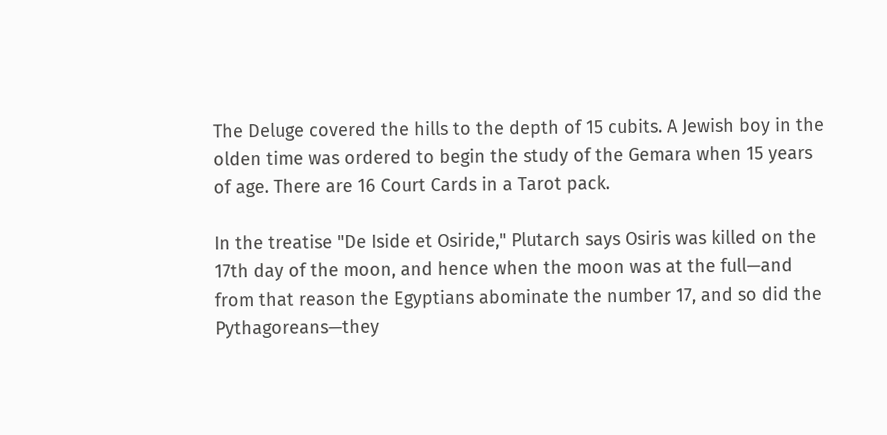The Deluge covered the hills to the depth of 15 cubits. A Jewish boy in the olden time was ordered to begin the study of the Gemara when 15 years of age. There are 16 Court Cards in a Tarot pack.

In the treatise "De Iside et Osiride," Plutarch says Osiris was killed on the 17th day of the moon, and hence when the moon was at the full—and from that reason the Egyptians abominate the number 17, and so did the Pythagoreans—they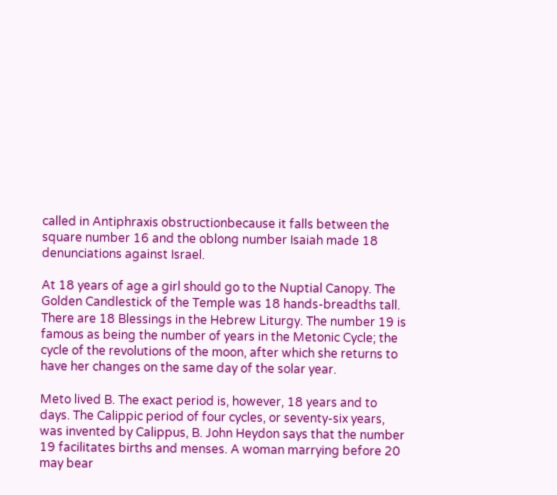called in Antiphraxis obstructionbecause it falls between the square number 16 and the oblong number Isaiah made 18 denunciations against Israel.

At 18 years of age a girl should go to the Nuptial Canopy. The Golden Candlestick of the Temple was 18 hands-breadths tall. There are 18 Blessings in the Hebrew Liturgy. The number 19 is famous as being the number of years in the Metonic Cycle; the cycle of the revolutions of the moon, after which she returns to have her changes on the same day of the solar year.

Meto lived B. The exact period is, however, 18 years and to days. The Calippic period of four cycles, or seventy-six years, was invented by Calippus, B. John Heydon says that the number 19 facilitates births and menses. A woman marrying before 20 may bear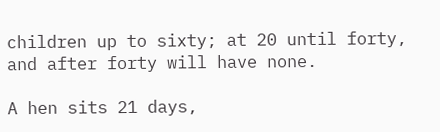children up to sixty; at 20 until forty, and after forty will have none.

A hen sits 21 days,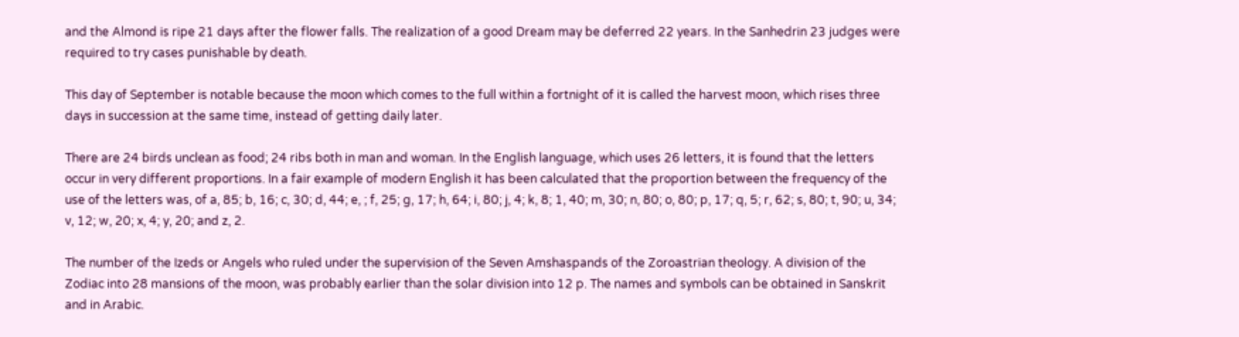and the Almond is ripe 21 days after the flower falls. The realization of a good Dream may be deferred 22 years. In the Sanhedrin 23 judges were required to try cases punishable by death.

This day of September is notable because the moon which comes to the full within a fortnight of it is called the harvest moon, which rises three days in succession at the same time, instead of getting daily later.

There are 24 birds unclean as food; 24 ribs both in man and woman. In the English language, which uses 26 letters, it is found that the letters occur in very different proportions. In a fair example of modern English it has been calculated that the proportion between the frequency of the use of the letters was, of a, 85; b, 16; c, 30; d, 44; e, ; f, 25; g, 17; h, 64; i, 80; j, 4; k, 8; 1, 40; m, 30; n, 80; o, 80; p, 17; q, 5; r, 62; s, 80; t, 90; u, 34; v, 12; w, 20; x, 4; y, 20; and z, 2.

The number of the Izeds or Angels who ruled under the supervision of the Seven Amshaspands of the Zoroastrian theology. A division of the Zodiac into 28 mansions of the moon, was probably earlier than the solar division into 12 p. The names and symbols can be obtained in Sanskrit and in Arabic.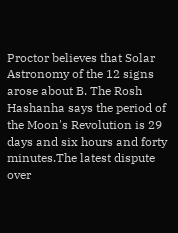Proctor believes that Solar Astronomy of the 12 signs arose about B. The Rosh Hashanha says the period of the Moon's Revolution is 29 days and six hours and forty minutes.The latest dispute over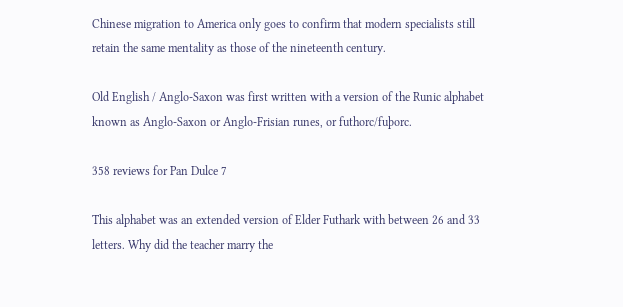Chinese migration to America only goes to confirm that modern specialists still retain the same mentality as those of the nineteenth century.

Old English / Anglo-Saxon was first written with a version of the Runic alphabet known as Anglo-Saxon or Anglo-Frisian runes, or futhorc/fuþorc.

358 reviews for Pan Dulce 7

This alphabet was an extended version of Elder Futhark with between 26 and 33 letters. Why did the teacher marry the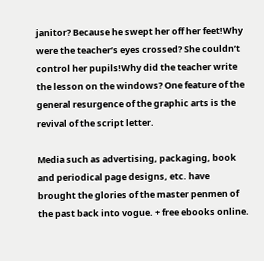janitor? Because he swept her off her feet!Why were the teacher’s eyes crossed? She couldn’t control her pupils!Why did the teacher write the lesson on the windows? One feature of the general resurgence of the graphic arts is the revival of the script letter.

Media such as advertising, packaging, book and periodical page designs, etc. have brought the glories of the master penmen of the past back into vogue. + free ebooks online.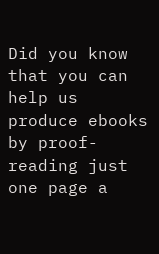Did you know that you can help us produce ebooks by proof-reading just one page a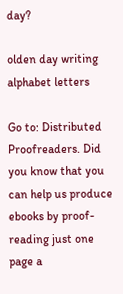day?

olden day writing alphabet letters

Go to: Distributed Proofreaders. Did you know that you can help us produce ebooks by proof-reading just one page a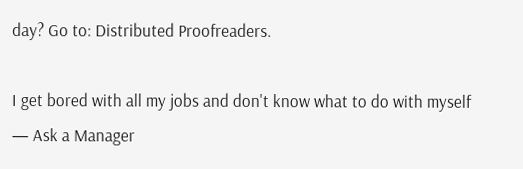day? Go to: Distributed Proofreaders.

I get bored with all my jobs and don't know what to do with myself — Ask a Manager